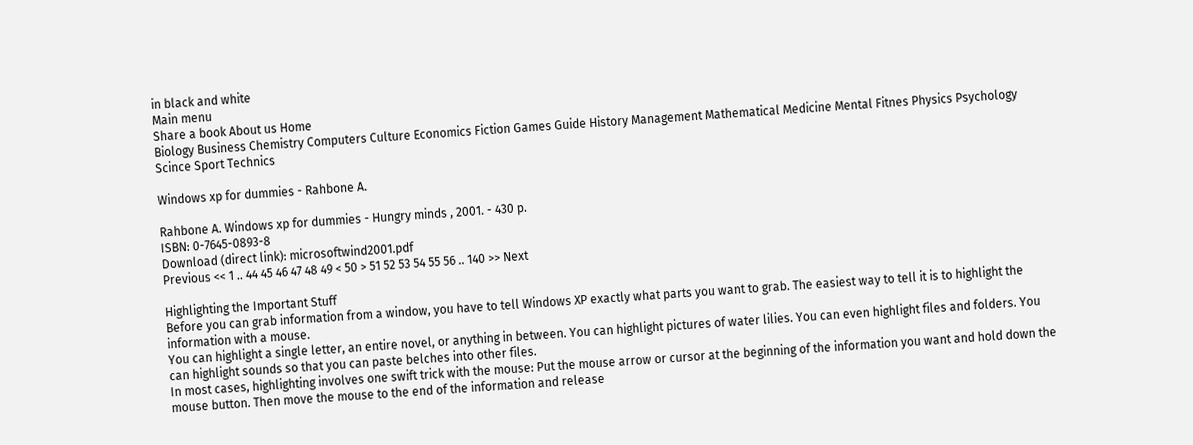in black and white
Main menu
Share a book About us Home
Biology Business Chemistry Computers Culture Economics Fiction Games Guide History Management Mathematical Medicine Mental Fitnes Physics Psychology Scince Sport Technics

Windows xp for dummies - Rahbone A.

Rahbone A. Windows xp for dummies - Hungry minds , 2001. - 430 p.
ISBN: 0-7645-0893-8
Download (direct link): microsoftwind2001.pdf
Previous << 1 .. 44 45 46 47 48 49 < 50 > 51 52 53 54 55 56 .. 140 >> Next

Highlighting the Important Stuff
Before you can grab information from a window, you have to tell Windows XP exactly what parts you want to grab. The easiest way to tell it is to highlight the information with a mouse.
You can highlight a single letter, an entire novel, or anything in between. You can highlight pictures of water lilies. You can even highlight files and folders. You can highlight sounds so that you can paste belches into other files.
In most cases, highlighting involves one swift trick with the mouse: Put the mouse arrow or cursor at the beginning of the information you want and hold down the mouse button. Then move the mouse to the end of the information and release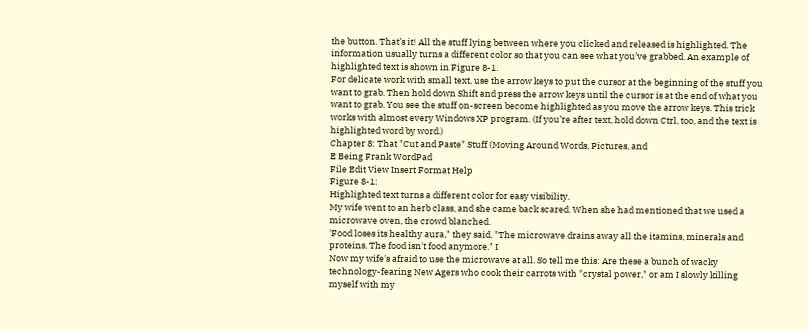the button. That’s it! All the stuff lying between where you clicked and released is highlighted. The information usually turns a different color so that you can see what you’ve grabbed. An example of highlighted text is shown in Figure 8-1.
For delicate work with small text, use the arrow keys to put the cursor at the beginning of the stuff you want to grab. Then hold down Shift and press the arrow keys until the cursor is at the end of what you want to grab. You see the stuff on-screen become highlighted as you move the arrow keys. This trick works with almost every Windows XP program. (If you’re after text, hold down Ctrl, too, and the text is highlighted word by word.)
Chapter 8: That "Cut and Paste" Stuff (Moving Around Words, Pictures, and
E Being Frank WordPad
File Edit View Insert Format Help
Figure 8-1:
Highlighted text turns a different color for easy visibility.
My wife went to an herb class, and she came back scared. When she had mentioned that we used a microwave oven, the crowd blanched.
'Food loses its healthy aura," they said. "The microwave drains away all the itamins, minerals and proteins. The food isn't food anymore." I
Now my wife's afraid to use the microwave at all. So tell me this: Are these a bunch of wacky technology-fearing New Agers who cook their carrots with "crystal power," or am I slowly killing myself with my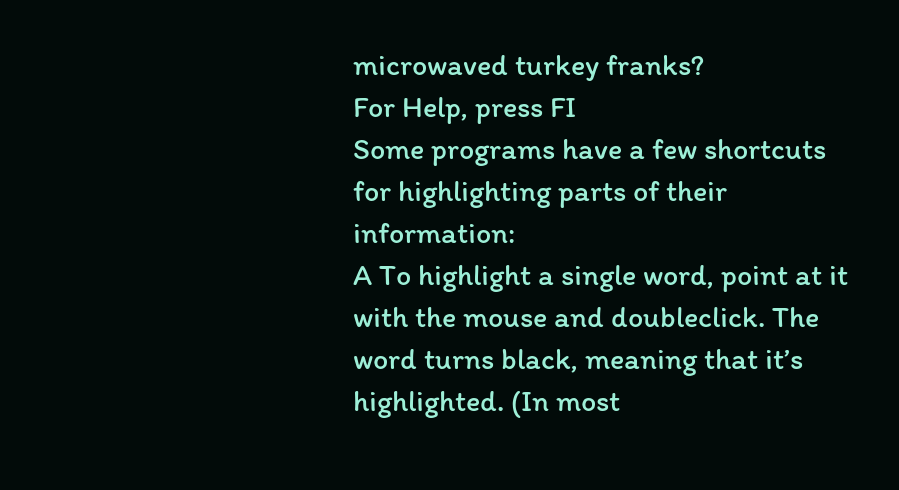microwaved turkey franks?
For Help, press FI
Some programs have a few shortcuts for highlighting parts of their information:
A To highlight a single word, point at it with the mouse and doubleclick. The word turns black, meaning that it’s highlighted. (In most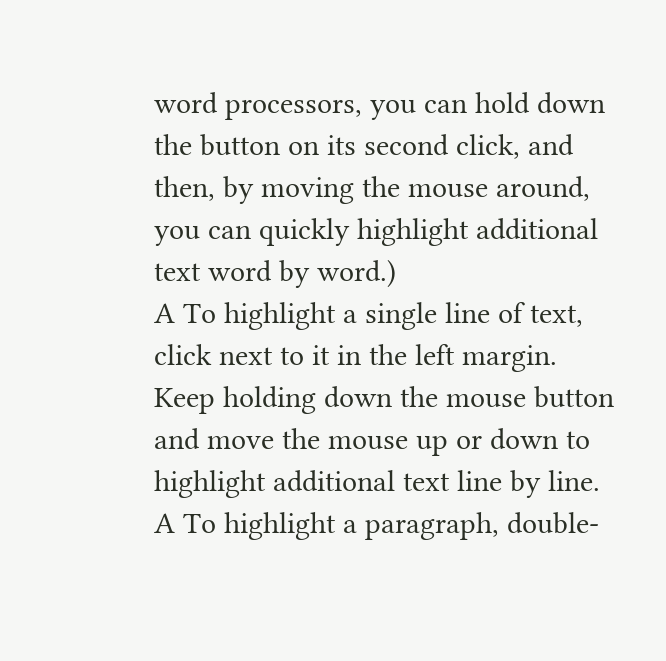word processors, you can hold down the button on its second click, and then, by moving the mouse around, you can quickly highlight additional text word by word.)
A To highlight a single line of text, click next to it in the left margin. Keep holding down the mouse button and move the mouse up or down to highlight additional text line by line.
A To highlight a paragraph, double-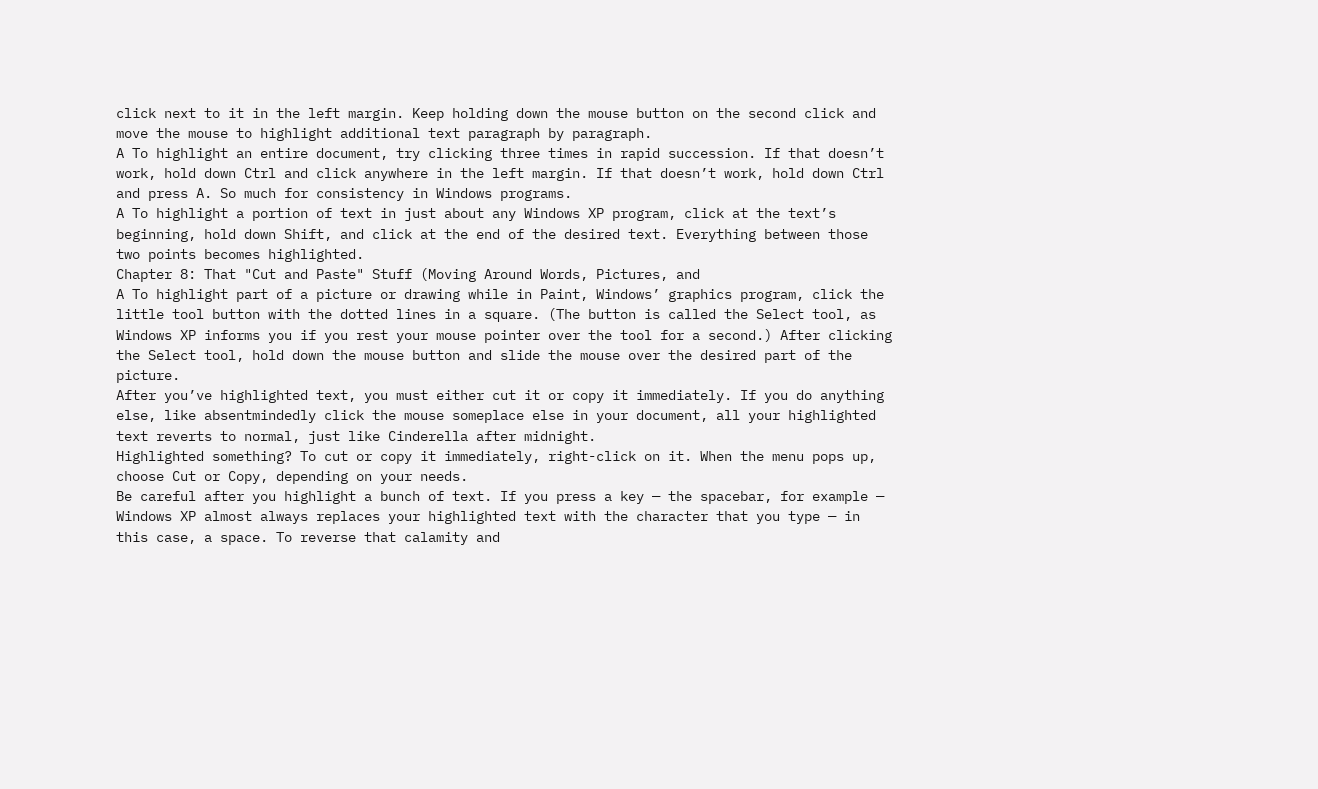click next to it in the left margin. Keep holding down the mouse button on the second click and move the mouse to highlight additional text paragraph by paragraph.
A To highlight an entire document, try clicking three times in rapid succession. If that doesn’t work, hold down Ctrl and click anywhere in the left margin. If that doesn’t work, hold down Ctrl and press A. So much for consistency in Windows programs.
A To highlight a portion of text in just about any Windows XP program, click at the text’s beginning, hold down Shift, and click at the end of the desired text. Everything between those two points becomes highlighted.
Chapter 8: That "Cut and Paste" Stuff (Moving Around Words, Pictures, and
A To highlight part of a picture or drawing while in Paint, Windows’ graphics program, click the little tool button with the dotted lines in a square. (The button is called the Select tool, as Windows XP informs you if you rest your mouse pointer over the tool for a second.) After clicking the Select tool, hold down the mouse button and slide the mouse over the desired part of the picture.
After you’ve highlighted text, you must either cut it or copy it immediately. If you do anything else, like absentmindedly click the mouse someplace else in your document, all your highlighted text reverts to normal, just like Cinderella after midnight.
Highlighted something? To cut or copy it immediately, right-click on it. When the menu pops up, choose Cut or Copy, depending on your needs.
Be careful after you highlight a bunch of text. If you press a key — the spacebar, for example — Windows XP almost always replaces your highlighted text with the character that you type — in this case, a space. To reverse that calamity and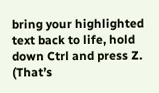bring your highlighted text back to life, hold down Ctrl and press Z. (That’s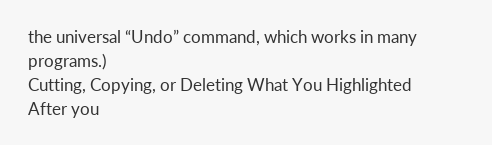the universal “Undo” command, which works in many programs.)
Cutting, Copying, or Deleting What You Highlighted
After you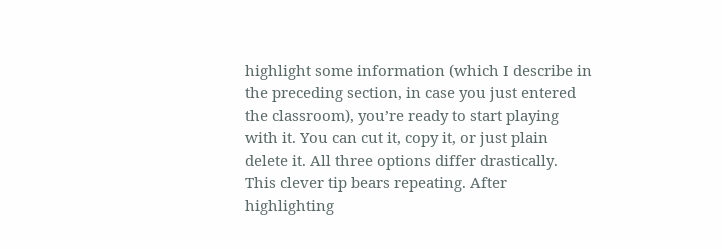highlight some information (which I describe in the preceding section, in case you just entered the classroom), you’re ready to start playing with it. You can cut it, copy it, or just plain delete it. All three options differ drastically.
This clever tip bears repeating. After highlighting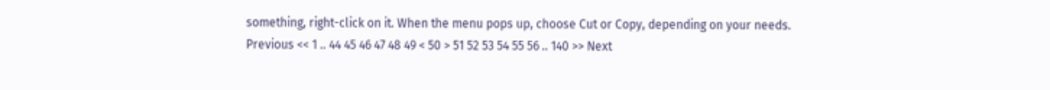something, right-click on it. When the menu pops up, choose Cut or Copy, depending on your needs.
Previous << 1 .. 44 45 46 47 48 49 < 50 > 51 52 53 54 55 56 .. 140 >> Next